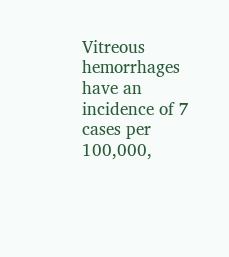Vitreous hemorrhages have an incidence of 7 cases per 100,000,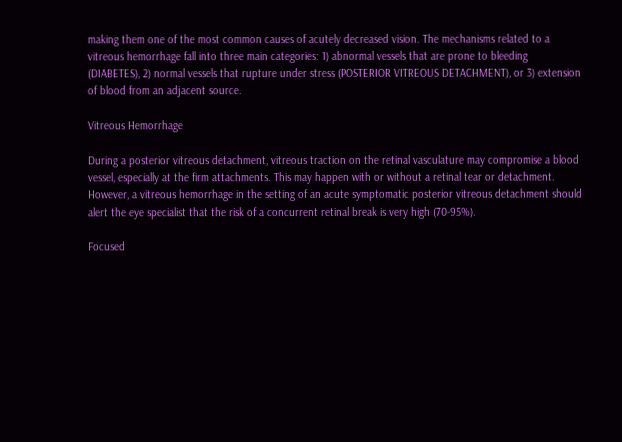making them one of the most common causes of acutely decreased vision. The mechanisms related to a vitreous hemorrhage fall into three main categories: 1) abnormal vessels that are prone to bleeding (DIABETES), 2) normal vessels that rupture under stress (POSTERIOR VITREOUS DETACHMENT), or 3) extension of blood from an adjacent source.

Vitreous Hemorrhage

During a posterior vitreous detachment, vitreous traction on the retinal vasculature may compromise a blood vessel, especially at the firm attachments. This may happen with or without a retinal tear or detachment. However, a vitreous hemorrhage in the setting of an acute symptomatic posterior vitreous detachment should alert the eye specialist that the risk of a concurrent retinal break is very high (70-95%).

Focused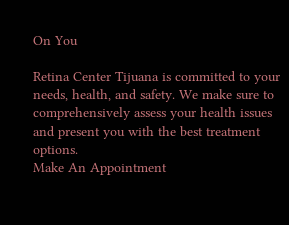On You

Retina Center Tijuana is committed to your needs, health, and safety. We make sure to comprehensively assess your health issues and present you with the best treatment options.
Make An Appointment